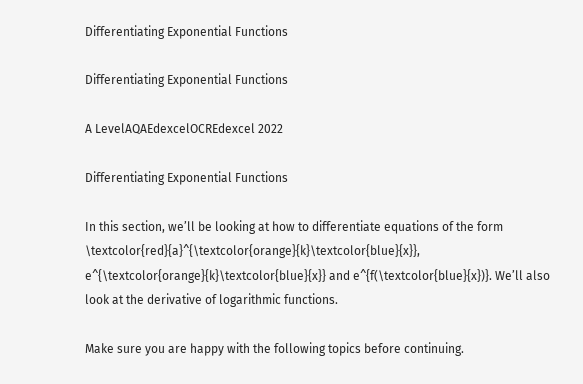Differentiating Exponential Functions

Differentiating Exponential Functions

A LevelAQAEdexcelOCREdexcel 2022

Differentiating Exponential Functions

In this section, we’ll be looking at how to differentiate equations of the form \textcolor{red}{a}^{\textcolor{orange}{k}\textcolor{blue}{x}}, e^{\textcolor{orange}{k}\textcolor{blue}{x}} and e^{f(\textcolor{blue}{x})}. We’ll also look at the derivative of logarithmic functions.

Make sure you are happy with the following topics before continuing.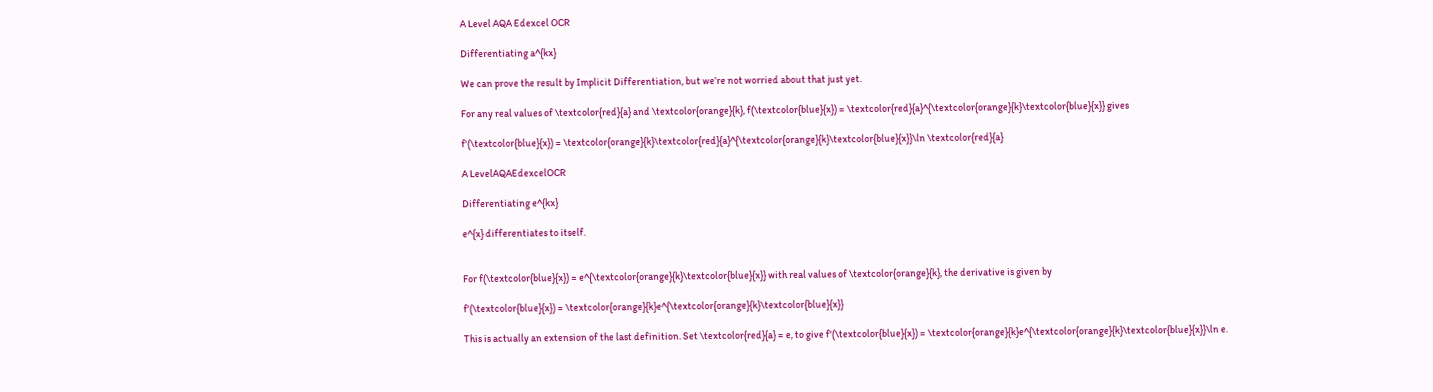A Level AQA Edexcel OCR

Differentiating a^{kx}

We can prove the result by Implicit Differentiation, but we’re not worried about that just yet.

For any real values of \textcolor{red}{a} and \textcolor{orange}{k}, f(\textcolor{blue}{x}) = \textcolor{red}{a}^{\textcolor{orange}{k}\textcolor{blue}{x}} gives

f'(\textcolor{blue}{x}) = \textcolor{orange}{k}\textcolor{red}{a}^{\textcolor{orange}{k}\textcolor{blue}{x}}\ln \textcolor{red}{a}

A LevelAQAEdexcelOCR

Differentiating e^{kx}

e^{x} differentiates to itself.


For f(\textcolor{blue}{x}) = e^{\textcolor{orange}{k}\textcolor{blue}{x}} with real values of \textcolor{orange}{k}, the derivative is given by

f'(\textcolor{blue}{x}) = \textcolor{orange}{k}e^{\textcolor{orange}{k}\textcolor{blue}{x}}

This is actually an extension of the last definition. Set \textcolor{red}{a} = e, to give f'(\textcolor{blue}{x}) = \textcolor{orange}{k}e^{\textcolor{orange}{k}\textcolor{blue}{x}}\ln e.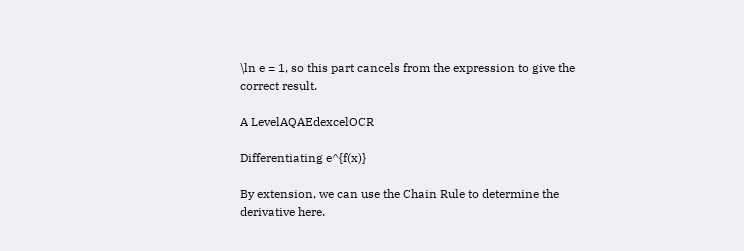\ln e = 1, so this part cancels from the expression to give the correct result.

A LevelAQAEdexcelOCR

Differentiating e^{f(x)}

By extension, we can use the Chain Rule to determine the derivative here.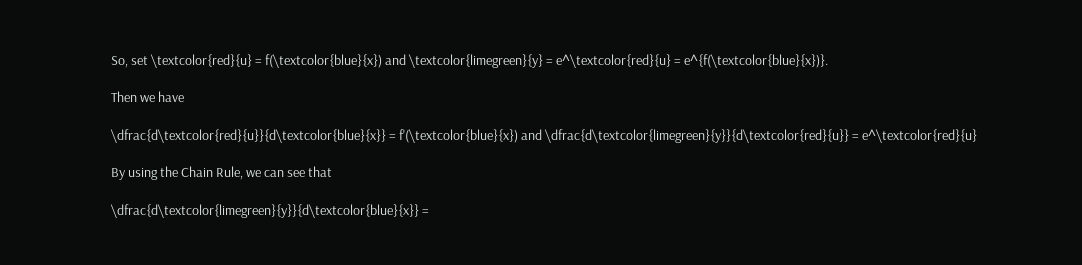So, set \textcolor{red}{u} = f(\textcolor{blue}{x}) and \textcolor{limegreen}{y} = e^\textcolor{red}{u} = e^{f(\textcolor{blue}{x})}.

Then we have

\dfrac{d\textcolor{red}{u}}{d\textcolor{blue}{x}} = f'(\textcolor{blue}{x}) and \dfrac{d\textcolor{limegreen}{y}}{d\textcolor{red}{u}} = e^\textcolor{red}{u}

By using the Chain Rule, we can see that

\dfrac{d\textcolor{limegreen}{y}}{d\textcolor{blue}{x}} =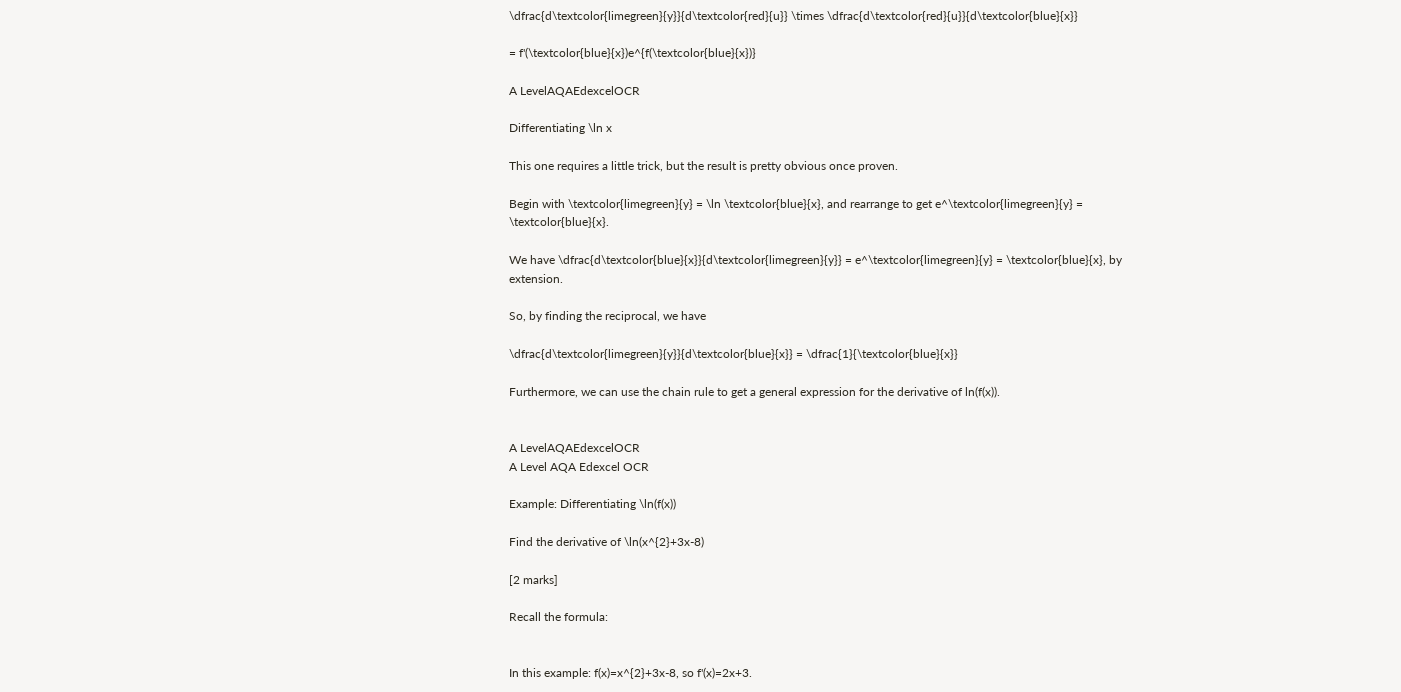\dfrac{d\textcolor{limegreen}{y}}{d\textcolor{red}{u}} \times \dfrac{d\textcolor{red}{u}}{d\textcolor{blue}{x}}

= f'(\textcolor{blue}{x})e^{f(\textcolor{blue}{x})}

A LevelAQAEdexcelOCR

Differentiating \ln x

This one requires a little trick, but the result is pretty obvious once proven.

Begin with \textcolor{limegreen}{y} = \ln \textcolor{blue}{x}, and rearrange to get e^\textcolor{limegreen}{y} = \textcolor{blue}{x}.

We have \dfrac{d\textcolor{blue}{x}}{d\textcolor{limegreen}{y}} = e^\textcolor{limegreen}{y} = \textcolor{blue}{x}, by extension.

So, by finding the reciprocal, we have

\dfrac{d\textcolor{limegreen}{y}}{d\textcolor{blue}{x}} = \dfrac{1}{\textcolor{blue}{x}}

Furthermore, we can use the chain rule to get a general expression for the derivative of ln(f(x)).


A LevelAQAEdexcelOCR
A Level AQA Edexcel OCR

Example: Differentiating \ln(f(x))

Find the derivative of \ln(x^{2}+3x-8)

[2 marks]

Recall the formula:


In this example: f(x)=x^{2}+3x-8, so f'(x)=2x+3.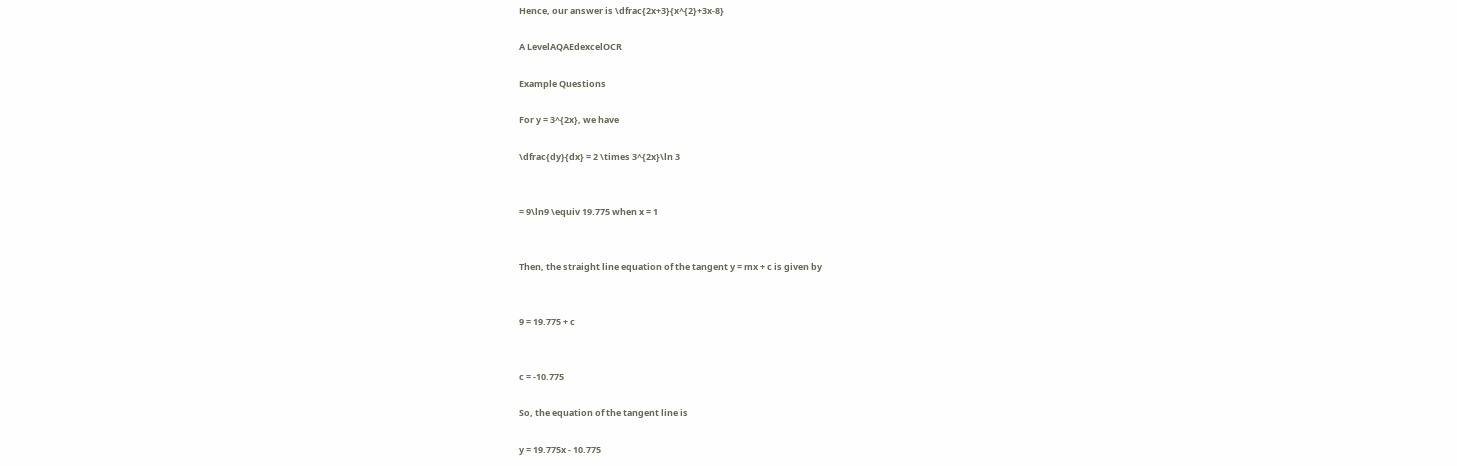Hence, our answer is \dfrac{2x+3}{x^{2}+3x-8}

A LevelAQAEdexcelOCR

Example Questions

For y = 3^{2x}, we have

\dfrac{dy}{dx} = 2 \times 3^{2x}\ln 3


= 9\ln9 \equiv 19.775 when x = 1


Then, the straight line equation of the tangent y = mx + c is given by


9 = 19.775 + c


c = -10.775

So, the equation of the tangent line is

y = 19.775x - 10.775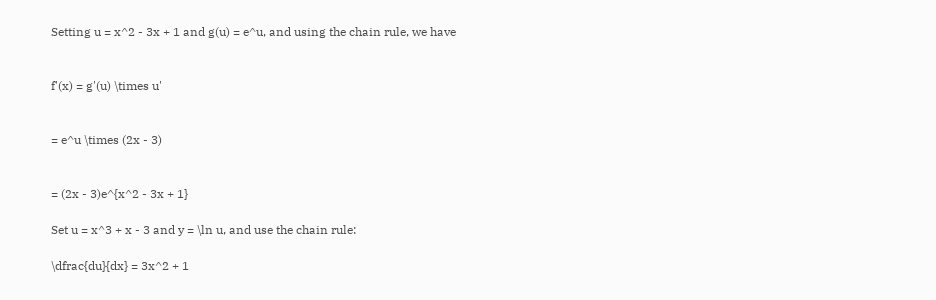Setting u = x^2 - 3x + 1 and g(u) = e^u, and using the chain rule, we have


f'(x) = g'(u) \times u'


= e^u \times (2x - 3)


= (2x - 3)e^{x^2 - 3x + 1}

Set u = x^3 + x - 3 and y = \ln u, and use the chain rule:

\dfrac{du}{dx} = 3x^2 + 1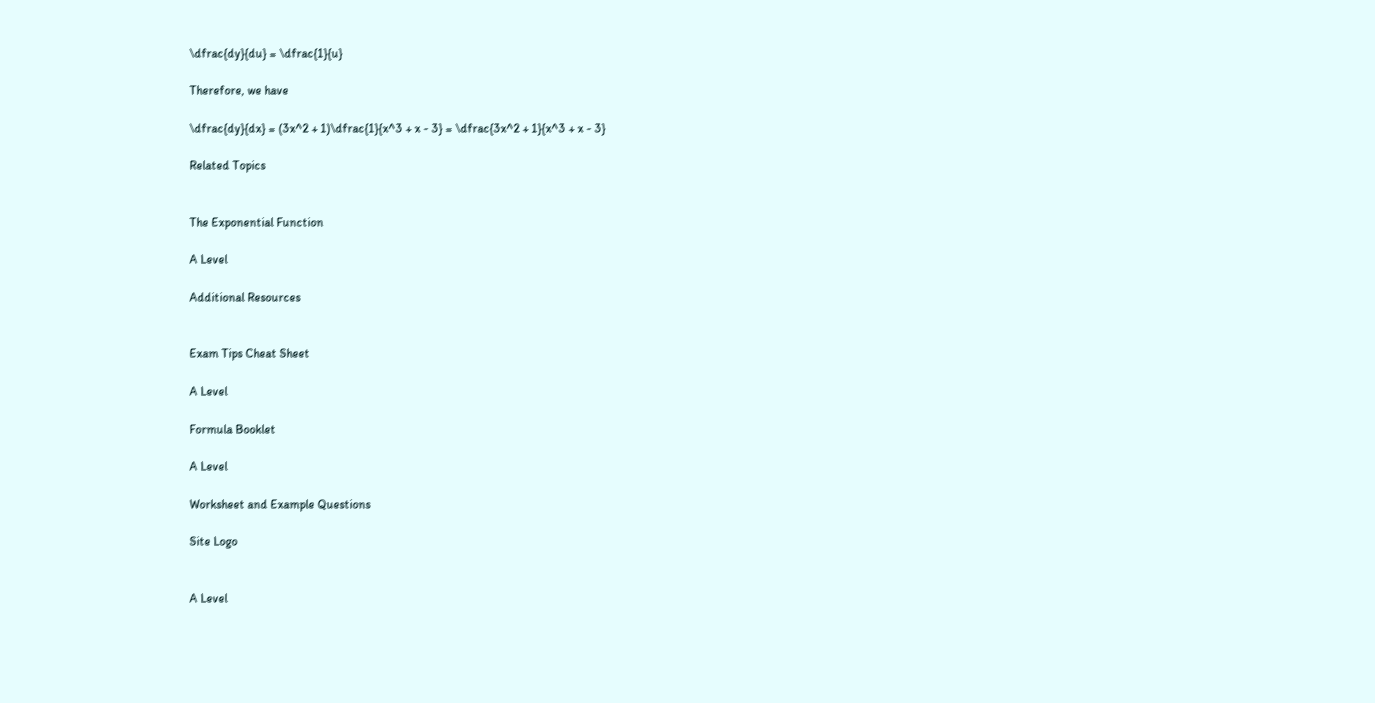\dfrac{dy}{du} = \dfrac{1}{u}

Therefore, we have

\dfrac{dy}{dx} = (3x^2 + 1)\dfrac{1}{x^3 + x - 3} = \dfrac{3x^2 + 1}{x^3 + x - 3}

Related Topics


The Exponential Function

A Level

Additional Resources


Exam Tips Cheat Sheet

A Level

Formula Booklet

A Level

Worksheet and Example Questions

Site Logo


A Level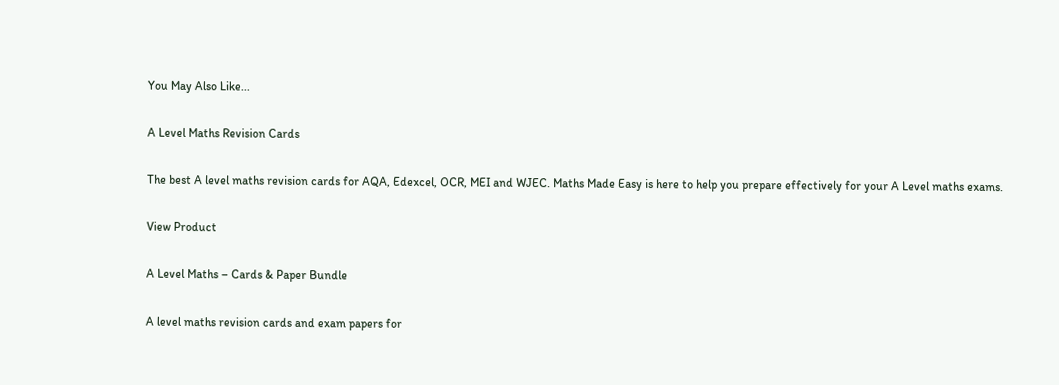You May Also Like...

A Level Maths Revision Cards

The best A level maths revision cards for AQA, Edexcel, OCR, MEI and WJEC. Maths Made Easy is here to help you prepare effectively for your A Level maths exams.

View Product

A Level Maths – Cards & Paper Bundle

A level maths revision cards and exam papers for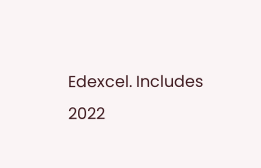Edexcel. Includes 2022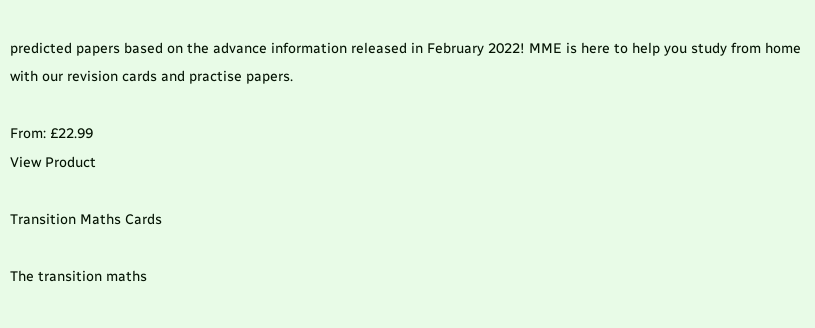predicted papers based on the advance information released in February 2022! MME is here to help you study from home with our revision cards and practise papers.

From: £22.99
View Product

Transition Maths Cards

The transition maths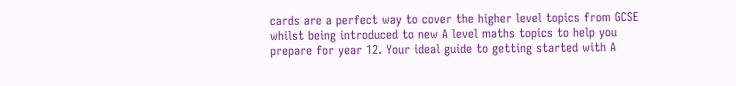cards are a perfect way to cover the higher level topics from GCSE whilst being introduced to new A level maths topics to help you prepare for year 12. Your ideal guide to getting started with A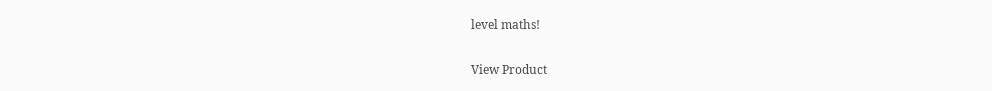level maths!

View Product